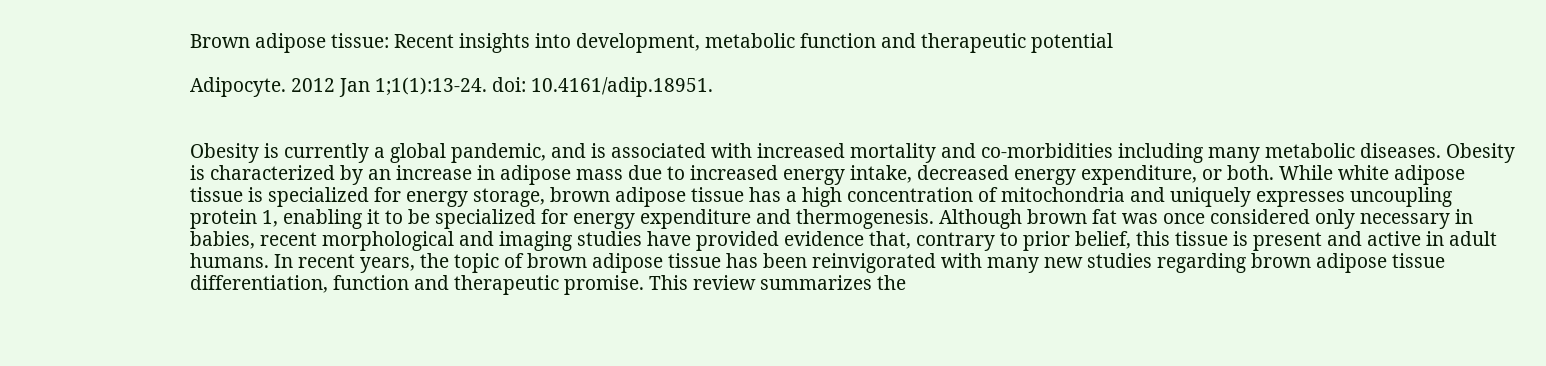Brown adipose tissue: Recent insights into development, metabolic function and therapeutic potential

Adipocyte. 2012 Jan 1;1(1):13-24. doi: 10.4161/adip.18951.


Obesity is currently a global pandemic, and is associated with increased mortality and co-morbidities including many metabolic diseases. Obesity is characterized by an increase in adipose mass due to increased energy intake, decreased energy expenditure, or both. While white adipose tissue is specialized for energy storage, brown adipose tissue has a high concentration of mitochondria and uniquely expresses uncoupling protein 1, enabling it to be specialized for energy expenditure and thermogenesis. Although brown fat was once considered only necessary in babies, recent morphological and imaging studies have provided evidence that, contrary to prior belief, this tissue is present and active in adult humans. In recent years, the topic of brown adipose tissue has been reinvigorated with many new studies regarding brown adipose tissue differentiation, function and therapeutic promise. This review summarizes the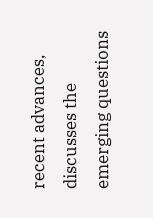recent advances, discusses the emerging questions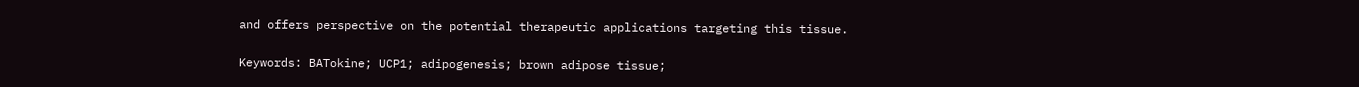and offers perspective on the potential therapeutic applications targeting this tissue.

Keywords: BATokine; UCP1; adipogenesis; brown adipose tissue;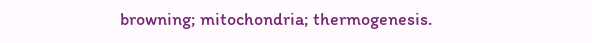browning; mitochondria; thermogenesis.